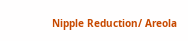Nipple Reduction/ Areola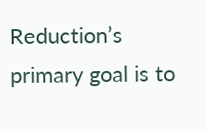Reduction’s primary goal is to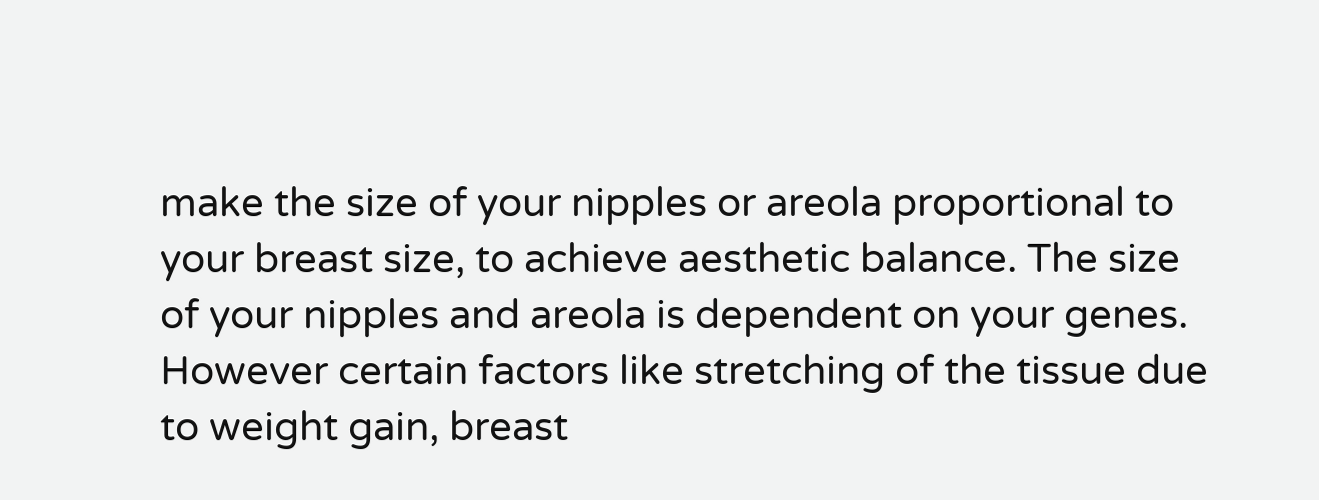make the size of your nipples or areola proportional to your breast size, to achieve aesthetic balance. The size of your nipples and areola is dependent on your genes. However certain factors like stretching of the tissue due to weight gain, breast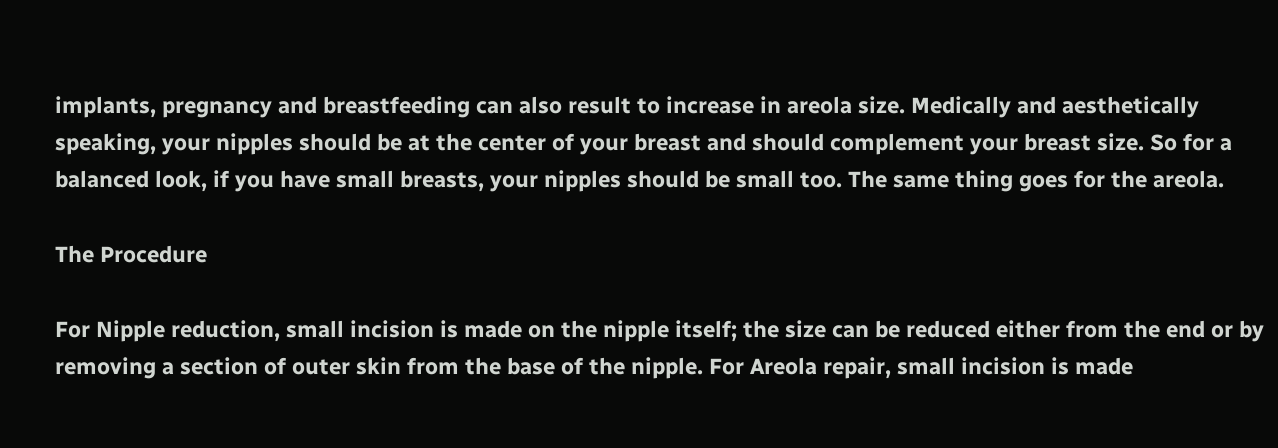implants, pregnancy and breastfeeding can also result to increase in areola size. Medically and aesthetically speaking, your nipples should be at the center of your breast and should complement your breast size. So for a balanced look, if you have small breasts, your nipples should be small too. The same thing goes for the areola.

The Procedure

For Nipple reduction, small incision is made on the nipple itself; the size can be reduced either from the end or by removing a section of outer skin from the base of the nipple. For Areola repair, small incision is made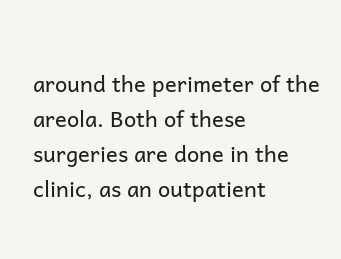around the perimeter of the areola. Both of these surgeries are done in the clinic, as an outpatient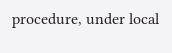procedure, under local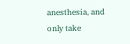anesthesia, and only take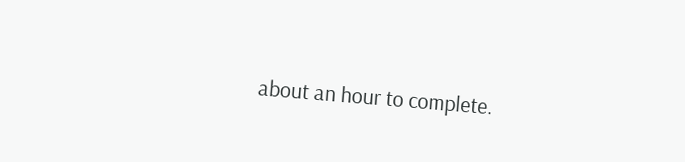about an hour to complete.